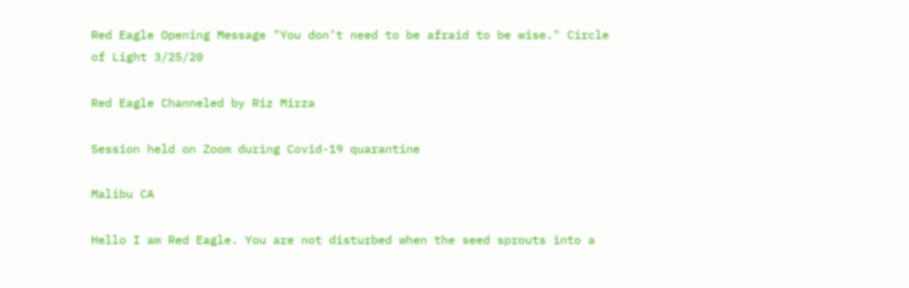Red Eagle Opening Message "You don’t need to be afraid to be wise." Circle of Light 3/25/20

Red Eagle Channeled by Riz Mirza

Session held on Zoom during Covid-19 quarantine

Malibu CA

Hello I am Red Eagle. You are not disturbed when the seed sprouts into a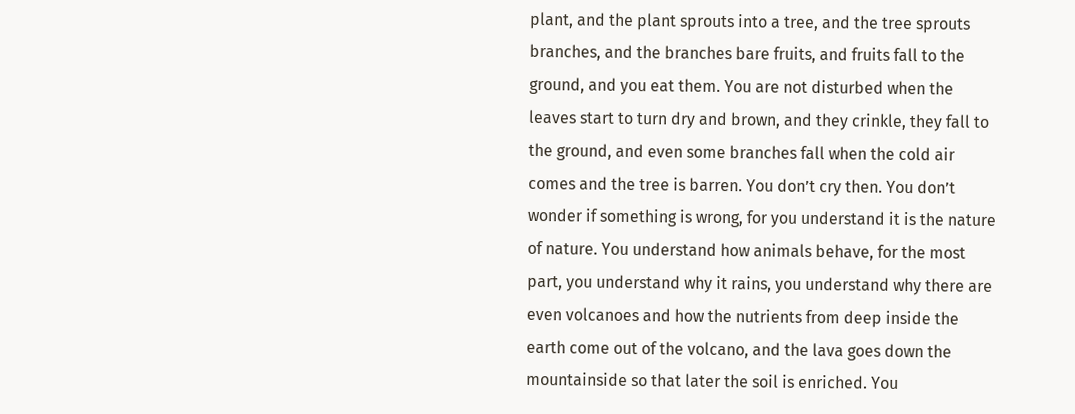plant, and the plant sprouts into a tree, and the tree sprouts branches, and the branches bare fruits, and fruits fall to the ground, and you eat them. You are not disturbed when the leaves start to turn dry and brown, and they crinkle, they fall to the ground, and even some branches fall when the cold air comes and the tree is barren. You don’t cry then. You don’t wonder if something is wrong, for you understand it is the nature of nature. You understand how animals behave, for the most part, you understand why it rains, you understand why there are even volcanoes and how the nutrients from deep inside the earth come out of the volcano, and the lava goes down the mountainside so that later the soil is enriched. You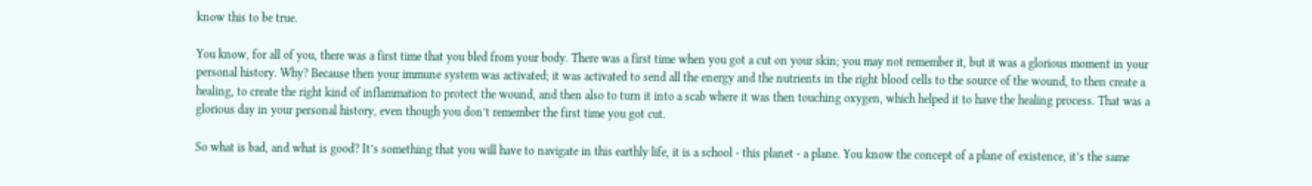know this to be true.

You know, for all of you, there was a first time that you bled from your body. There was a first time when you got a cut on your skin; you may not remember it, but it was a glorious moment in your personal history. Why? Because then your immune system was activated; it was activated to send all the energy and the nutrients in the right blood cells to the source of the wound, to then create a healing, to create the right kind of inflammation to protect the wound, and then also to turn it into a scab where it was then touching oxygen, which helped it to have the healing process. That was a glorious day in your personal history, even though you don’t remember the first time you got cut.

So what is bad, and what is good? It’s something that you will have to navigate in this earthly life, it is a school - this planet - a plane. You know the concept of a plane of existence, it’s the same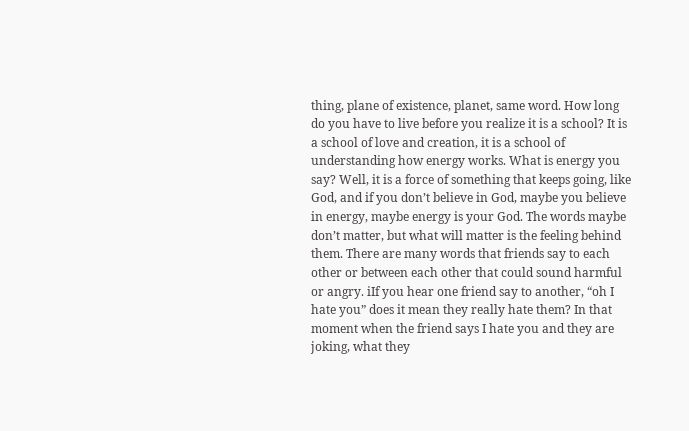thing, plane of existence, planet, same word. How long do you have to live before you realize it is a school? It is a school of love and creation, it is a school of understanding how energy works. What is energy you say? Well, it is a force of something that keeps going, like God, and if you don’t believe in God, maybe you believe in energy, maybe energy is your God. The words maybe don’t matter, but what will matter is the feeling behind them. There are many words that friends say to each other or between each other that could sound harmful or angry. iIf you hear one friend say to another, “oh I hate you” does it mean they really hate them? In that moment when the friend says I hate you and they are joking, what they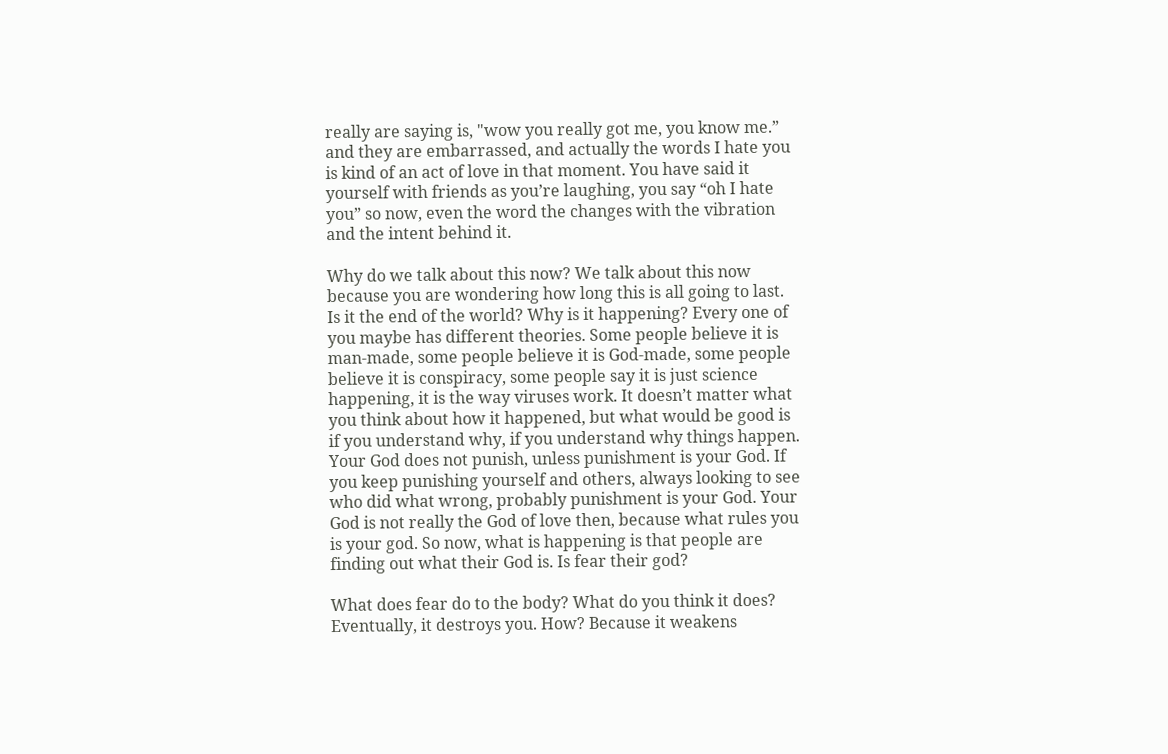really are saying is, "wow you really got me, you know me.” and they are embarrassed, and actually the words I hate you is kind of an act of love in that moment. You have said it yourself with friends as you’re laughing, you say “oh I hate you” so now, even the word the changes with the vibration and the intent behind it.

Why do we talk about this now? We talk about this now because you are wondering how long this is all going to last. Is it the end of the world? Why is it happening? Every one of you maybe has different theories. Some people believe it is man-made, some people believe it is God-made, some people believe it is conspiracy, some people say it is just science happening, it is the way viruses work. It doesn’t matter what you think about how it happened, but what would be good is if you understand why, if you understand why things happen. Your God does not punish, unless punishment is your God. If you keep punishing yourself and others, always looking to see who did what wrong, probably punishment is your God. Your God is not really the God of love then, because what rules you is your god. So now, what is happening is that people are finding out what their God is. Is fear their god?

What does fear do to the body? What do you think it does? Eventually, it destroys you. How? Because it weakens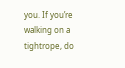you. If you’re walking on a tightrope, do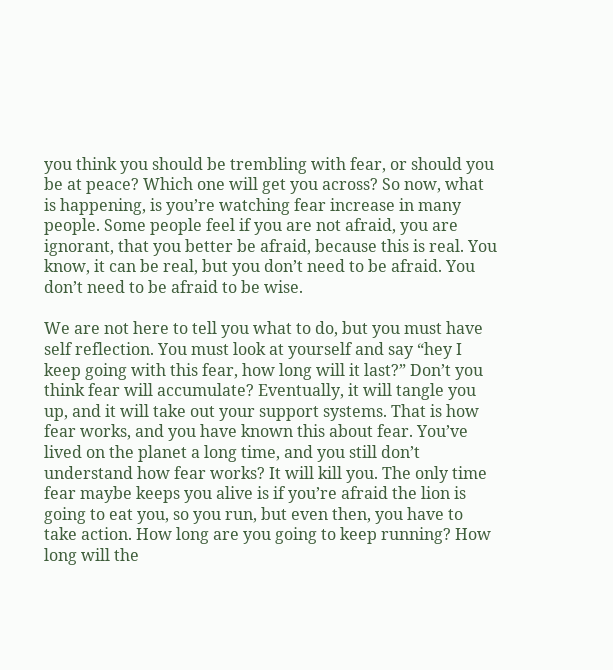you think you should be trembling with fear, or should you be at peace? Which one will get you across? So now, what is happening, is you’re watching fear increase in many people. Some people feel if you are not afraid, you are ignorant, that you better be afraid, because this is real. You know, it can be real, but you don’t need to be afraid. You don’t need to be afraid to be wise.

We are not here to tell you what to do, but you must have self reflection. You must look at yourself and say “hey I keep going with this fear, how long will it last?” Don’t you think fear will accumulate? Eventually, it will tangle you up, and it will take out your support systems. That is how fear works, and you have known this about fear. You’ve lived on the planet a long time, and you still don’t understand how fear works? It will kill you. The only time fear maybe keeps you alive is if you’re afraid the lion is going to eat you, so you run, but even then, you have to take action. How long are you going to keep running? How long will the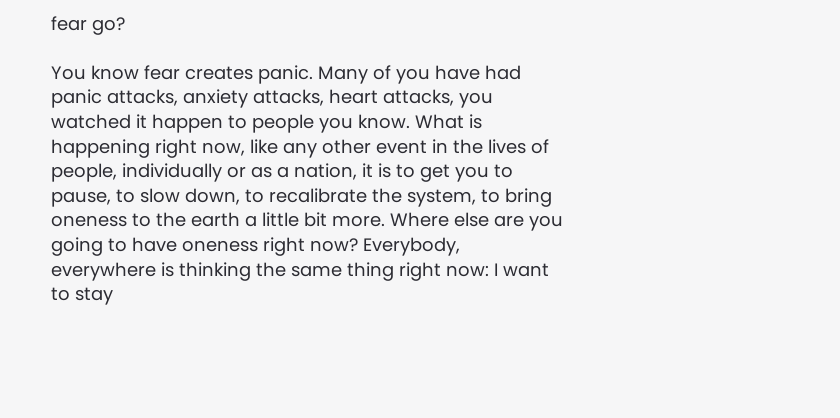fear go?

You know fear creates panic. Many of you have had panic attacks, anxiety attacks, heart attacks, you watched it happen to people you know. What is happening right now, like any other event in the lives of people, individually or as a nation, it is to get you to pause, to slow down, to recalibrate the system, to bring oneness to the earth a little bit more. Where else are you going to have oneness right now? Everybody, everywhere is thinking the same thing right now: I want to stay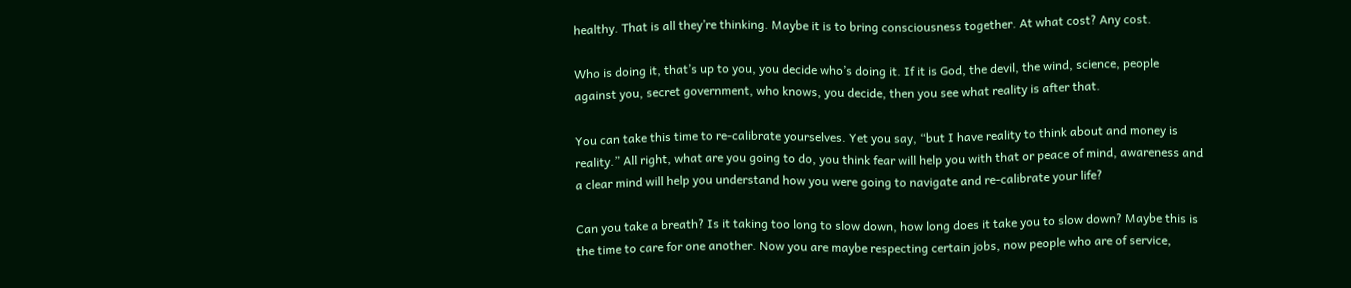healthy. That is all they’re thinking. Maybe it is to bring consciousness together. At what cost? Any cost.

Who is doing it, that’s up to you, you decide who’s doing it. If it is God, the devil, the wind, science, people against you, secret government, who knows, you decide, then you see what reality is after that.

You can take this time to re-calibrate yourselves. Yet you say, “but I have reality to think about and money is reality.” All right, what are you going to do, you think fear will help you with that or peace of mind, awareness and a clear mind will help you understand how you were going to navigate and re-calibrate your life?

Can you take a breath? Is it taking too long to slow down, how long does it take you to slow down? Maybe this is the time to care for one another. Now you are maybe respecting certain jobs, now people who are of service,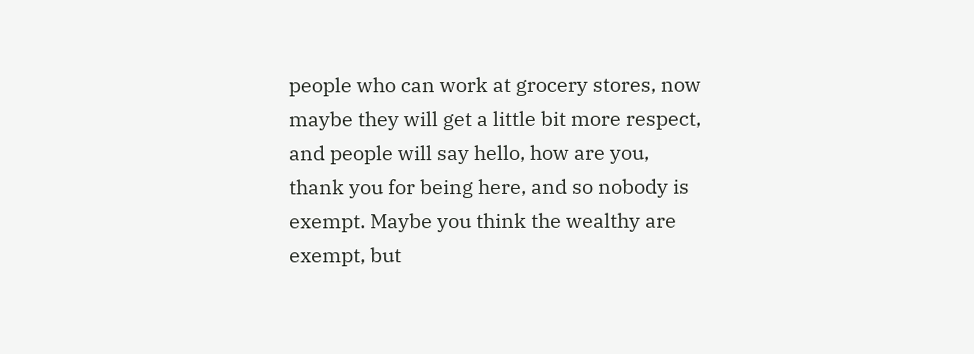people who can work at grocery stores, now maybe they will get a little bit more respect, and people will say hello, how are you, thank you for being here, and so nobody is exempt. Maybe you think the wealthy are exempt, but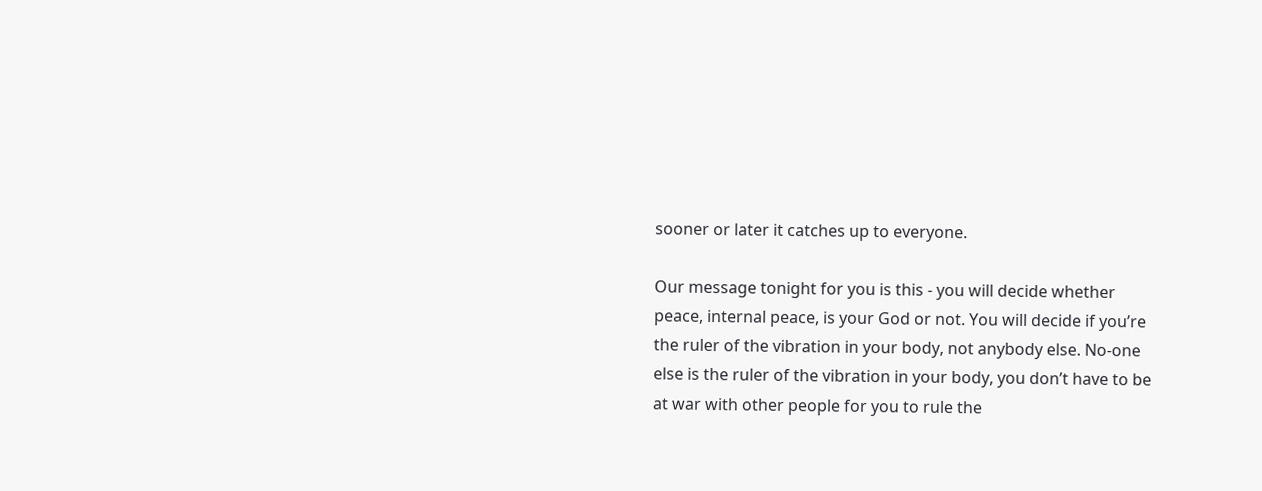sooner or later it catches up to everyone.

Our message tonight for you is this - you will decide whether peace, internal peace, is your God or not. You will decide if you’re the ruler of the vibration in your body, not anybody else. No-one else is the ruler of the vibration in your body, you don’t have to be at war with other people for you to rule the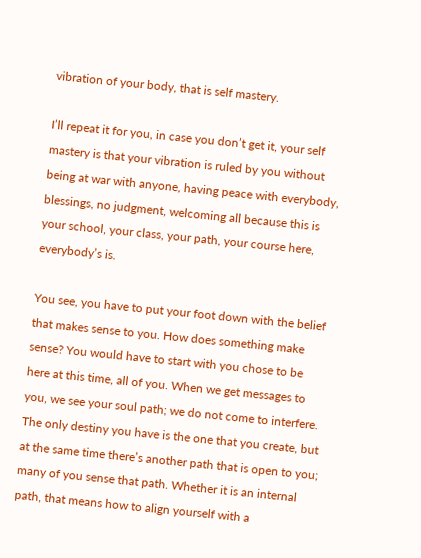vibration of your body, that is self mastery.

I’ll repeat it for you, in case you don’t get it, your self mastery is that your vibration is ruled by you without being at war with anyone, having peace with everybody, blessings, no judgment, welcoming all because this is your school, your class, your path, your course here, everybody’s is.

You see, you have to put your foot down with the belief that makes sense to you. How does something make sense? You would have to start with you chose to be here at this time, all of you. When we get messages to you, we see your soul path; we do not come to interfere. The only destiny you have is the one that you create, but at the same time there’s another path that is open to you; many of you sense that path. Whether it is an internal path, that means how to align yourself with a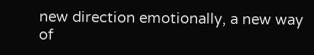new direction emotionally, a new way of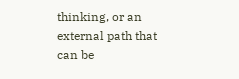thinking, or an external path that can be